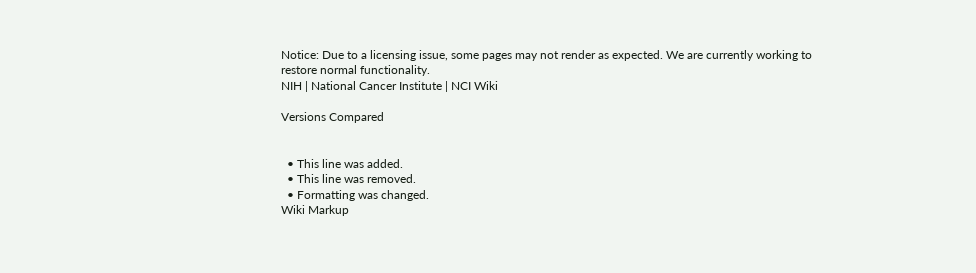Notice: Due to a licensing issue, some pages may not render as expected. We are currently working to restore normal functionality.
NIH | National Cancer Institute | NCI Wiki

Versions Compared


  • This line was added.
  • This line was removed.
  • Formatting was changed.
Wiki Markup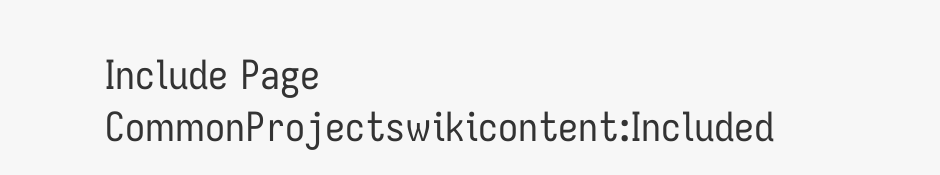Include Page
CommonProjectswikicontent:Included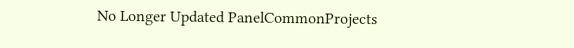No Longer Updated PanelCommonProjects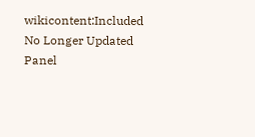wikicontent:Included No Longer Updated Panel